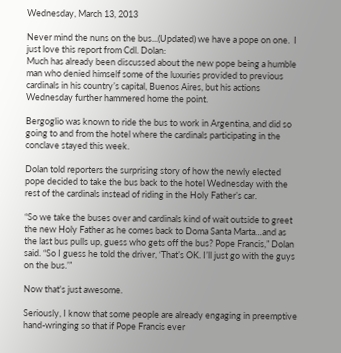Wednesday, March 13, 2013

Never mind the nuns on the bus...(Updated) we have a pope on one.  I just love this report from Cdl. Dolan:
Much has already been discussed about the new pope being a humble man who denied himself some of the luxuries provided to previous cardinals in his country’s capital, Buenos Aires, but his actions Wednesday further hammered home the point.

Bergoglio was known to ride the bus to work in Argentina, and did so going to and from the hotel where the cardinals participating in the conclave stayed this week.

Dolan told reporters the surprising story of how the newly elected pope decided to take the bus back to the hotel Wednesday with the rest of the cardinals instead of riding in the Holy Father’s car.

“So we take the buses over and cardinals kind of wait outside to greet the new Holy Father as he comes back to Doma Santa Marta…and as the last bus pulls up, guess who gets off the bus? Pope Francis,” Dolan said. “So I guess he told the driver, ‘That’s OK. I’ll just go with the guys on the bus.’”

Now that's just awesome.

Seriously, I know that some people are already engaging in preemptive hand-wringing so that if Pope Francis ever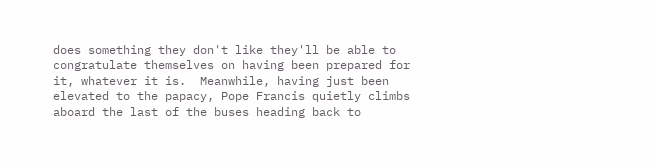does something they don't like they'll be able to congratulate themselves on having been prepared for it, whatever it is.  Meanwhile, having just been elevated to the papacy, Pope Francis quietly climbs aboard the last of the buses heading back to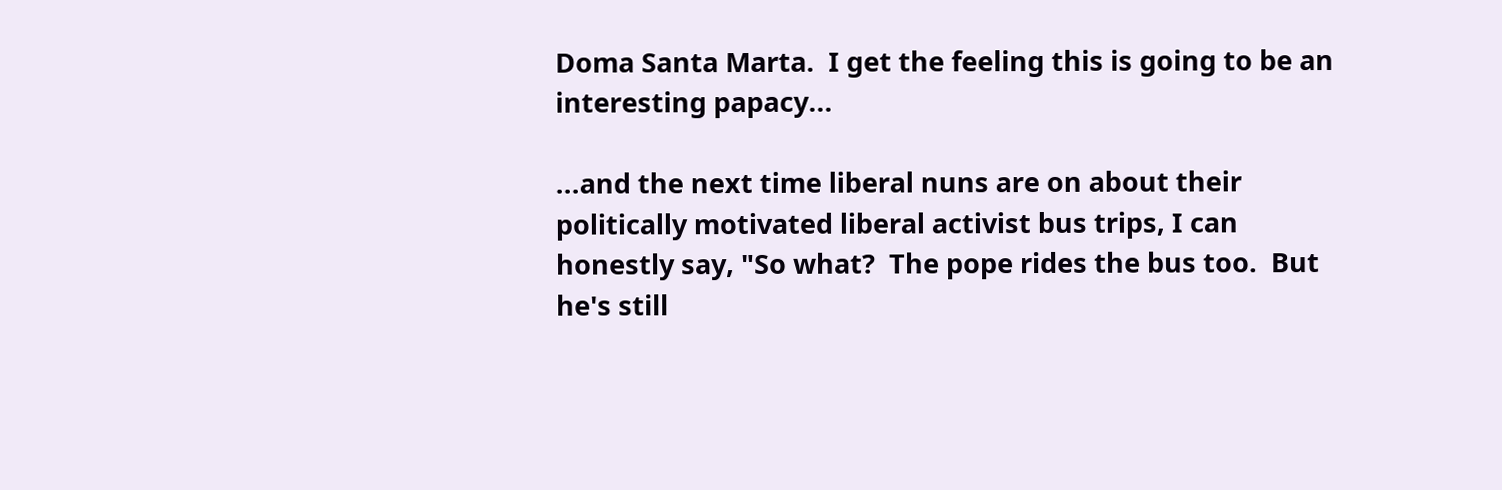Doma Santa Marta.  I get the feeling this is going to be an interesting papacy...

...and the next time liberal nuns are on about their politically motivated liberal activist bus trips, I can honestly say, "So what?  The pope rides the bus too.  But he's still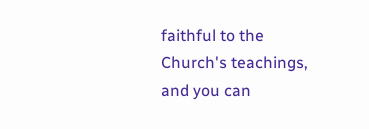faithful to the Church's teachings, and you can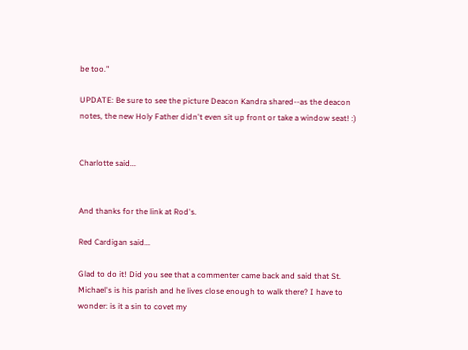be too."

UPDATE: Be sure to see the picture Deacon Kandra shared--as the deacon notes, the new Holy Father didn't even sit up front or take a window seat! :)


Charlotte said...


And thanks for the link at Rod's.

Red Cardigan said...

Glad to do it! Did you see that a commenter came back and said that St. Michael's is his parish and he lives close enough to walk there? I have to wonder: is it a sin to covet my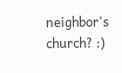neighbor's church? :)